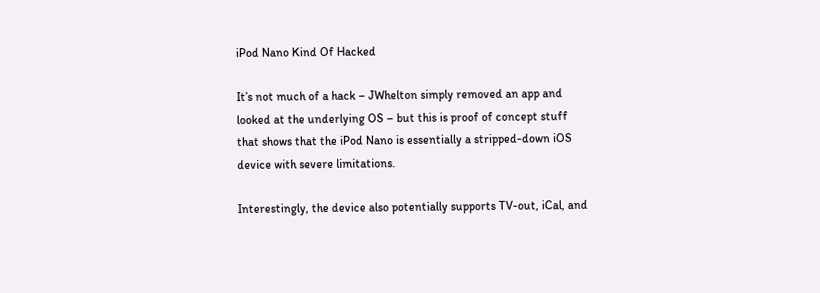iPod Nano Kind Of Hacked

It’s not much of a hack – JWhelton simply removed an app and looked at the underlying OS – but this is proof of concept stuff that shows that the iPod Nano is essentially a stripped-down iOS device with severe limitations.

Interestingly, the device also potentially supports TV-out, iCal, and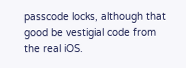passcode locks, although that good be vestigial code from the real iOS.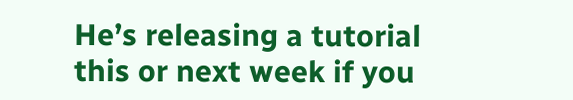He’s releasing a tutorial this or next week if you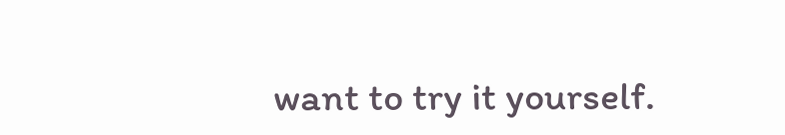want to try it yourself.